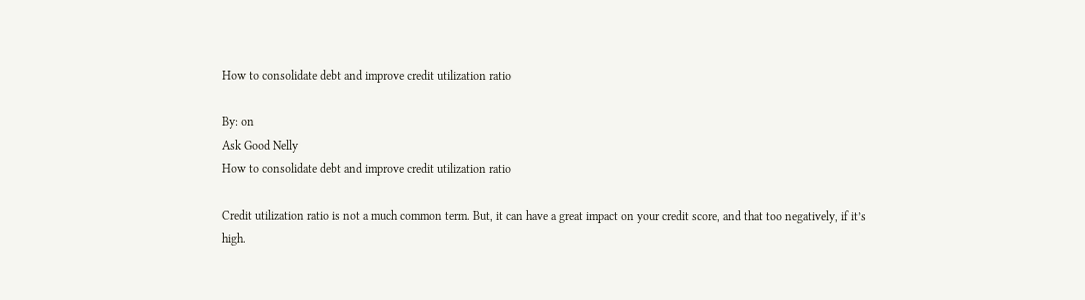How to consolidate debt and improve credit utilization ratio

By: on
Ask Good Nelly
How to consolidate debt and improve credit utilization ratio

Credit utilization ratio is not a much common term. But, it can have a great impact on your credit score, and that too negatively, if it’s high.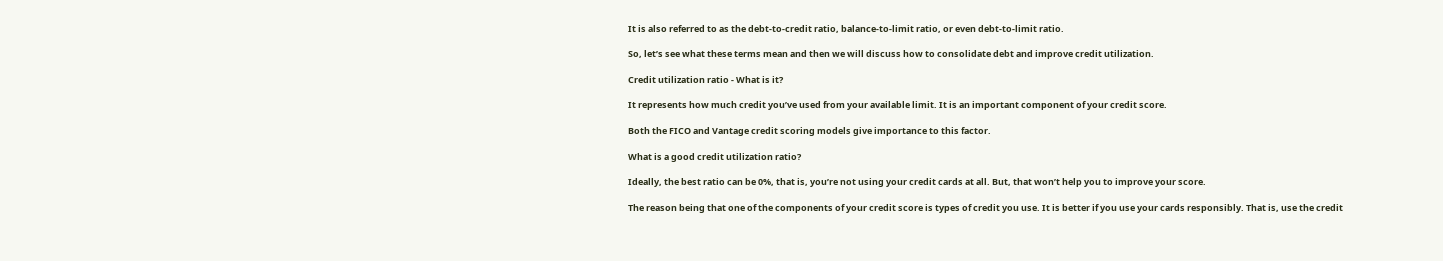It is also referred to as the debt-to-credit ratio, balance-to-limit ratio, or even debt-to-limit ratio.

So, let’s see what these terms mean and then we will discuss how to consolidate debt and improve credit utilization.

Credit utilization ratio - What is it?

It represents how much credit you’ve used from your available limit. It is an important component of your credit score.

Both the FICO and Vantage credit scoring models give importance to this factor.

What is a good credit utilization ratio?

Ideally, the best ratio can be 0%, that is, you’re not using your credit cards at all. But, that won’t help you to improve your score.

The reason being that one of the components of your credit score is types of credit you use. It is better if you use your cards responsibly. That is, use the credit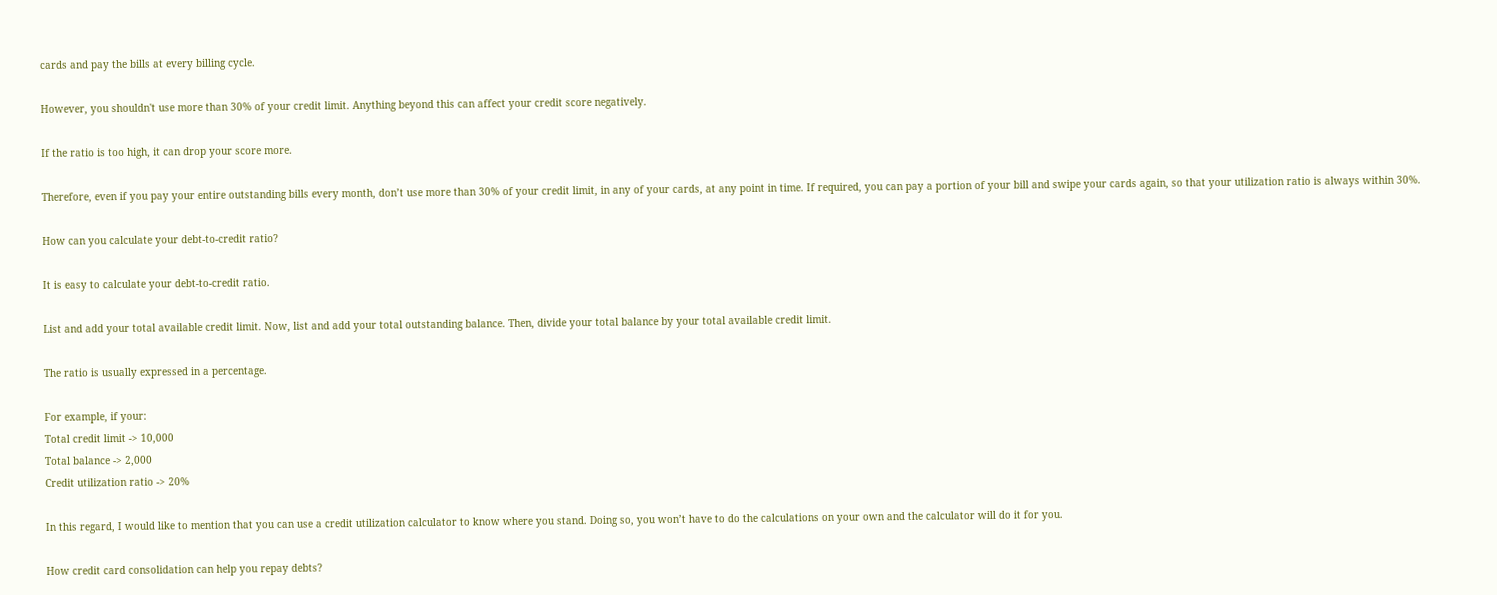cards and pay the bills at every billing cycle.

However, you shouldn't use more than 30% of your credit limit. Anything beyond this can affect your credit score negatively.

If the ratio is too high, it can drop your score more.

Therefore, even if you pay your entire outstanding bills every month, don’t use more than 30% of your credit limit, in any of your cards, at any point in time. If required, you can pay a portion of your bill and swipe your cards again, so that your utilization ratio is always within 30%.

How can you calculate your debt-to-credit ratio?

It is easy to calculate your debt-to-credit ratio.

List and add your total available credit limit. Now, list and add your total outstanding balance. Then, divide your total balance by your total available credit limit.

The ratio is usually expressed in a percentage.

For example, if your:
Total credit limit -> 10,000
Total balance -> 2,000
Credit utilization ratio -> 20%

In this regard, I would like to mention that you can use a credit utilization calculator to know where you stand. Doing so, you won’t have to do the calculations on your own and the calculator will do it for you.

How credit card consolidation can help you repay debts?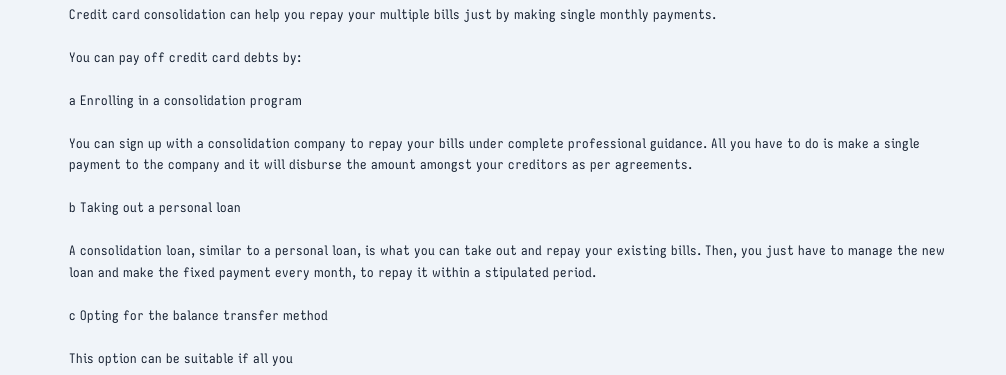Credit card consolidation can help you repay your multiple bills just by making single monthly payments.

You can pay off credit card debts by:

a Enrolling in a consolidation program

You can sign up with a consolidation company to repay your bills under complete professional guidance. All you have to do is make a single payment to the company and it will disburse the amount amongst your creditors as per agreements.

b Taking out a personal loan

A consolidation loan, similar to a personal loan, is what you can take out and repay your existing bills. Then, you just have to manage the new loan and make the fixed payment every month, to repay it within a stipulated period.

c Opting for the balance transfer method

This option can be suitable if all you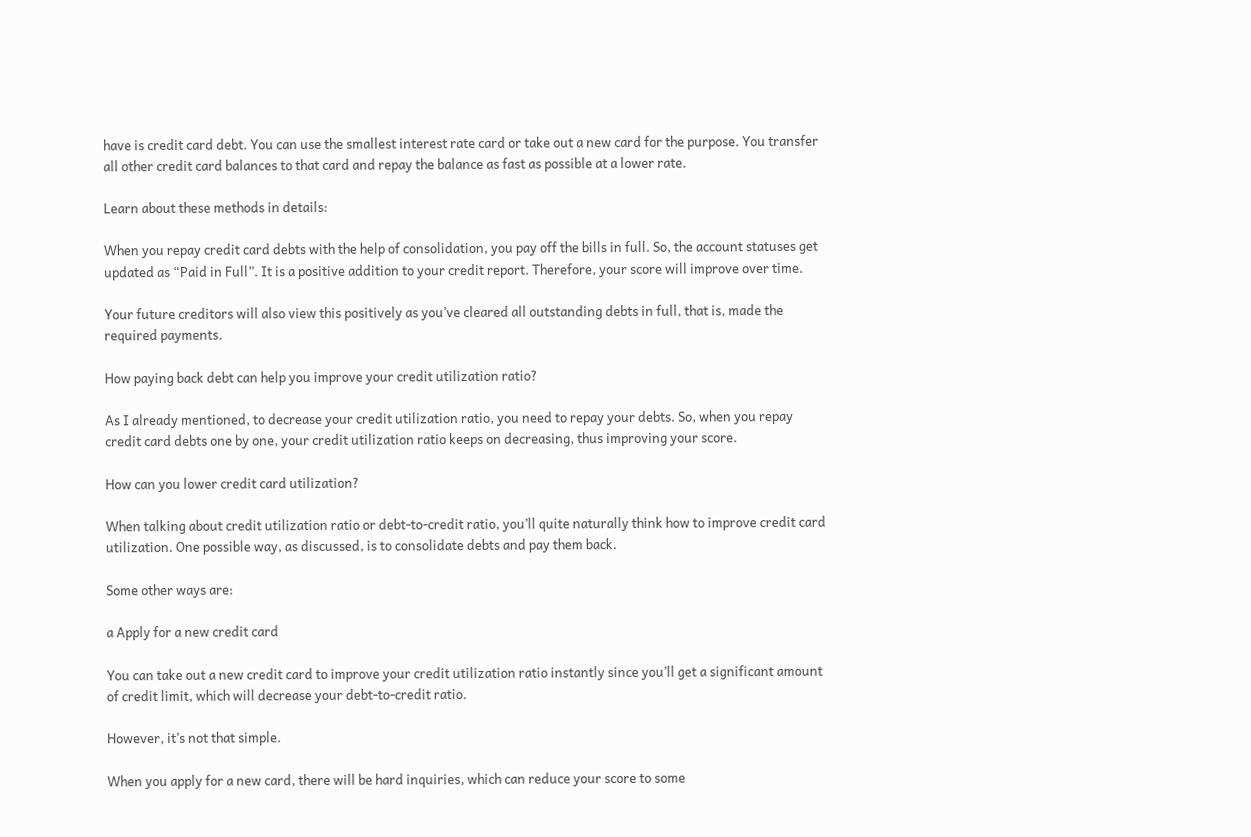have is credit card debt. You can use the smallest interest rate card or take out a new card for the purpose. You transfer all other credit card balances to that card and repay the balance as fast as possible at a lower rate.

Learn about these methods in details:

When you repay credit card debts with the help of consolidation, you pay off the bills in full. So, the account statuses get updated as “Paid in Full”. It is a positive addition to your credit report. Therefore, your score will improve over time.

Your future creditors will also view this positively as you’ve cleared all outstanding debts in full, that is, made the required payments.

How paying back debt can help you improve your credit utilization ratio?

As I already mentioned, to decrease your credit utilization ratio, you need to repay your debts. So, when you repay credit card debts one by one, your credit utilization ratio keeps on decreasing, thus improving your score.

How can you lower credit card utilization?

When talking about credit utilization ratio or debt-to-credit ratio, you’ll quite naturally think how to improve credit card utilization. One possible way, as discussed, is to consolidate debts and pay them back.

Some other ways are:

a Apply for a new credit card

You can take out a new credit card to improve your credit utilization ratio instantly since you’ll get a significant amount of credit limit, which will decrease your debt-to-credit ratio.

However, it’s not that simple.

When you apply for a new card, there will be hard inquiries, which can reduce your score to some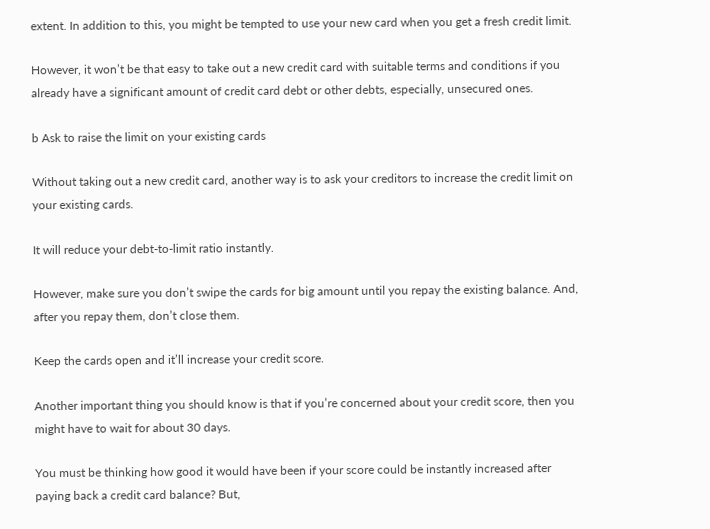extent. In addition to this, you might be tempted to use your new card when you get a fresh credit limit.

However, it won’t be that easy to take out a new credit card with suitable terms and conditions if you already have a significant amount of credit card debt or other debts, especially, unsecured ones.

b Ask to raise the limit on your existing cards

Without taking out a new credit card, another way is to ask your creditors to increase the credit limit on your existing cards.

It will reduce your debt-to-limit ratio instantly.

However, make sure you don’t swipe the cards for big amount until you repay the existing balance. And, after you repay them, don’t close them.

Keep the cards open and it’ll increase your credit score.

Another important thing you should know is that if you’re concerned about your credit score, then you might have to wait for about 30 days.

You must be thinking how good it would have been if your score could be instantly increased after paying back a credit card balance? But,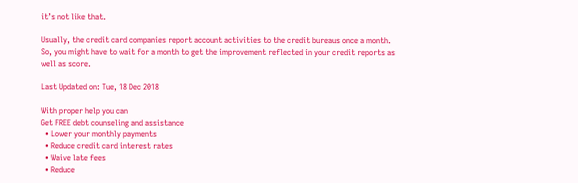it’s not like that.

Usually, the credit card companies report account activities to the credit bureaus once a month. So, you might have to wait for a month to get the improvement reflected in your credit reports as well as score.

Last Updated on: Tue, 18 Dec 2018

With proper help you can
Get FREE debt counseling and assistance
  • Lower your monthly payments
  • Reduce credit card interest rates
  • Waive late fees
  • Reduce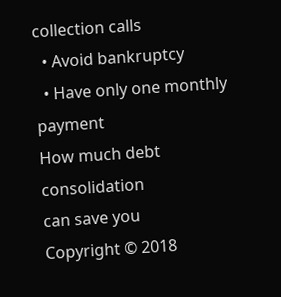collection calls
  • Avoid bankruptcy
  • Have only one monthly payment
How much debt consolidation
can save you
Copyright © 2018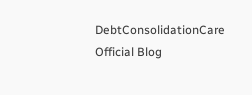DebtConsolidationCare Official Blog